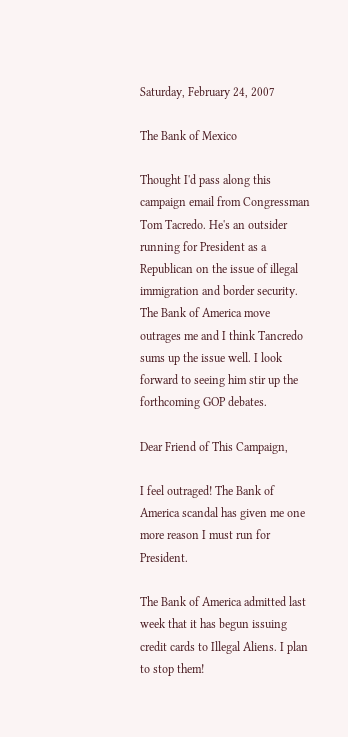Saturday, February 24, 2007

The Bank of Mexico

Thought I'd pass along this campaign email from Congressman Tom Tacredo. He's an outsider running for President as a Republican on the issue of illegal immigration and border security. The Bank of America move outrages me and I think Tancredo sums up the issue well. I look forward to seeing him stir up the forthcoming GOP debates.

Dear Friend of This Campaign,

I feel outraged! The Bank of America scandal has given me one more reason I must run for President.

The Bank of America admitted last week that it has begun issuing credit cards to Illegal Aliens. I plan to stop them!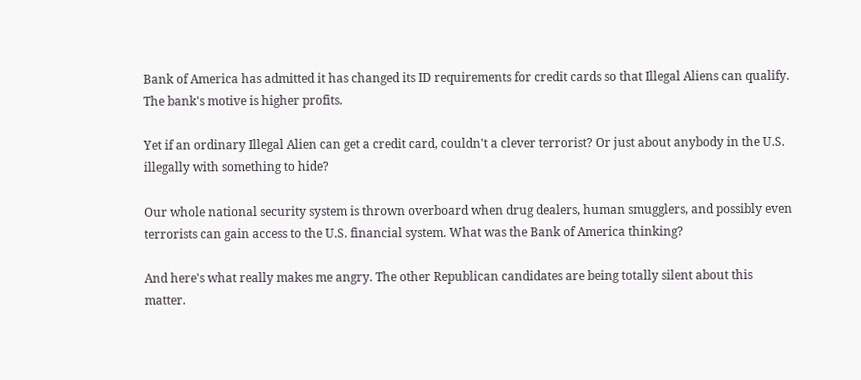Bank of America has admitted it has changed its ID requirements for credit cards so that Illegal Aliens can qualify. The bank's motive is higher profits.

Yet if an ordinary Illegal Alien can get a credit card, couldn't a clever terrorist? Or just about anybody in the U.S. illegally with something to hide?

Our whole national security system is thrown overboard when drug dealers, human smugglers, and possibly even terrorists can gain access to the U.S. financial system. What was the Bank of America thinking?

And here's what really makes me angry. The other Republican candidates are being totally silent about this matter.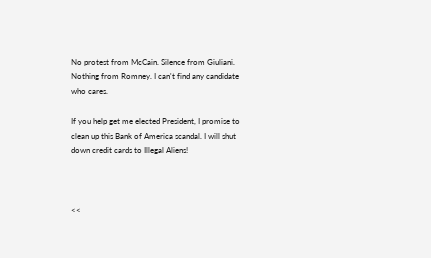No protest from McCain. Silence from Giuliani. Nothing from Romney. I can't find any candidate who cares.

If you help get me elected President, I promise to clean up this Bank of America scandal. I will shut down credit cards to Illegal Aliens!



<<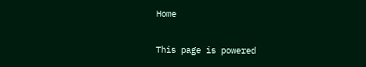Home

This page is powered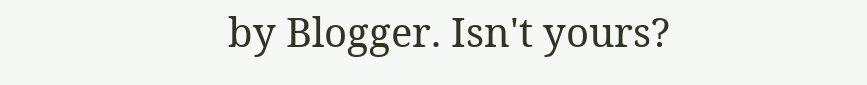by Blogger. Isn't yours?